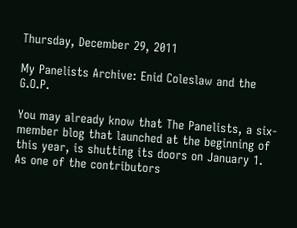Thursday, December 29, 2011

My Panelists Archive: Enid Coleslaw and the G.O.P.

You may already know that The Panelists, a six-member blog that launched at the beginning of this year, is shutting its doors on January 1. As one of the contributors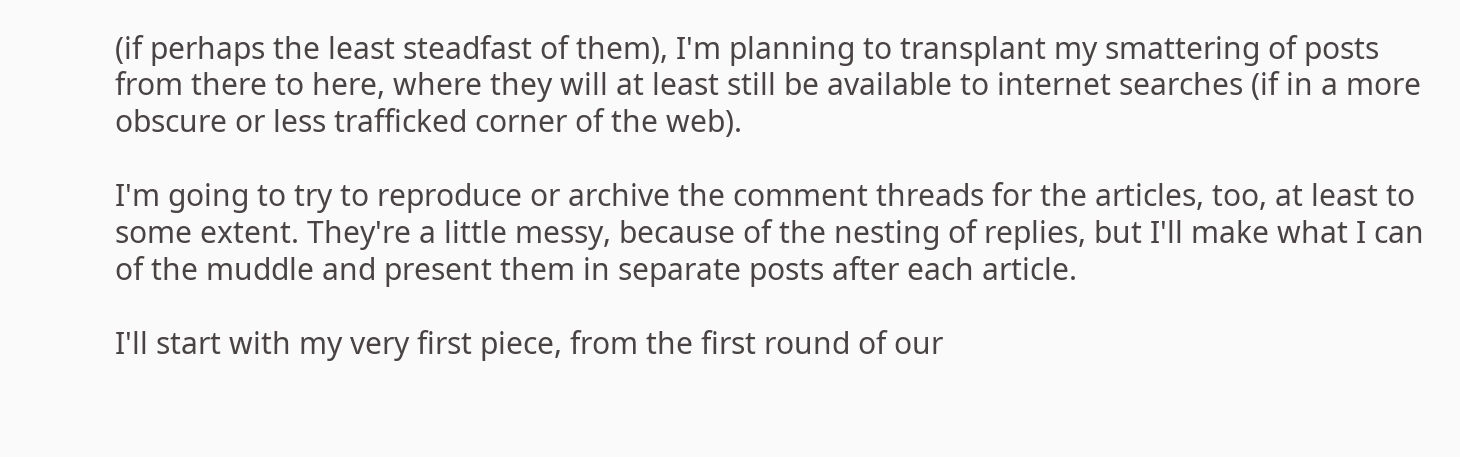(if perhaps the least steadfast of them), I'm planning to transplant my smattering of posts from there to here, where they will at least still be available to internet searches (if in a more obscure or less trafficked corner of the web).

I'm going to try to reproduce or archive the comment threads for the articles, too, at least to some extent. They're a little messy, because of the nesting of replies, but I'll make what I can of the muddle and present them in separate posts after each article.

I'll start with my very first piece, from the first round of our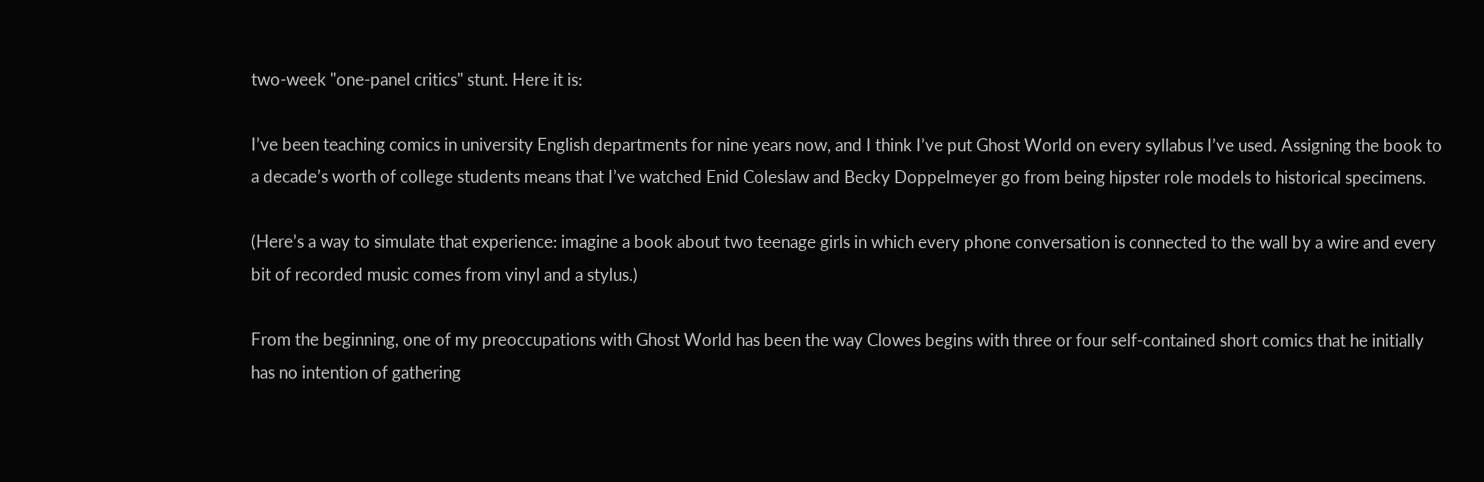two-week "one-panel critics" stunt. Here it is:

I’ve been teaching comics in university English departments for nine years now, and I think I’ve put Ghost World on every syllabus I’ve used. Assigning the book to a decade’s worth of college students means that I’ve watched Enid Coleslaw and Becky Doppelmeyer go from being hipster role models to historical specimens.

(Here’s a way to simulate that experience: imagine a book about two teenage girls in which every phone conversation is connected to the wall by a wire and every bit of recorded music comes from vinyl and a stylus.)

From the beginning, one of my preoccupations with Ghost World has been the way Clowes begins with three or four self-contained short comics that he initially has no intention of gathering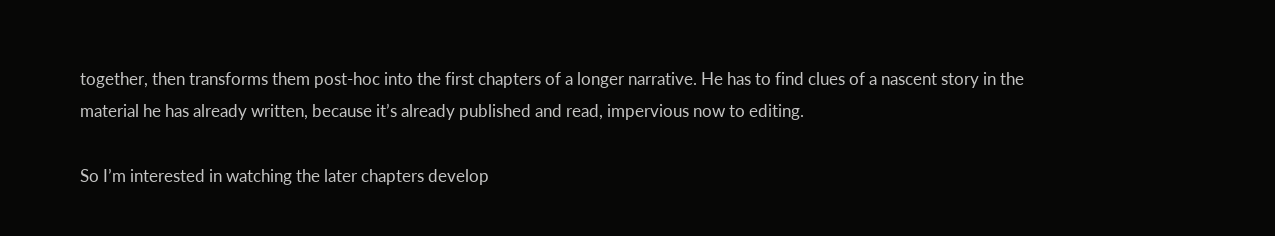together, then transforms them post-hoc into the first chapters of a longer narrative. He has to find clues of a nascent story in the material he has already written, because it’s already published and read, impervious now to editing.

So I’m interested in watching the later chapters develop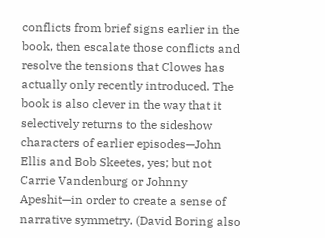conflicts from brief signs earlier in the book, then escalate those conflicts and resolve the tensions that Clowes has actually only recently introduced. The book is also clever in the way that it selectively returns to the sideshow characters of earlier episodes—John Ellis and Bob Skeetes, yes; but not Carrie Vandenburg or Johnny Apeshit—in order to create a sense of narrative symmetry. (David Boring also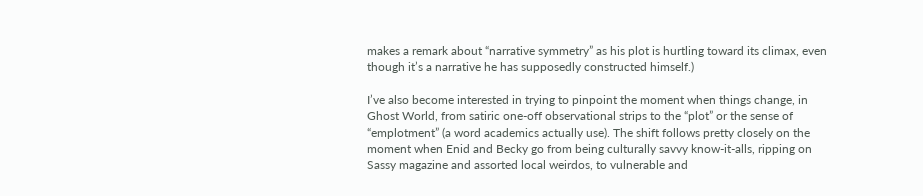makes a remark about “narrative symmetry” as his plot is hurtling toward its climax, even though it’s a narrative he has supposedly constructed himself.)

I’ve also become interested in trying to pinpoint the moment when things change, in Ghost World, from satiric one-off observational strips to the “plot” or the sense of “emplotment” (a word academics actually use). The shift follows pretty closely on the moment when Enid and Becky go from being culturally savvy know-it-alls, ripping on Sassy magazine and assorted local weirdos, to vulnerable and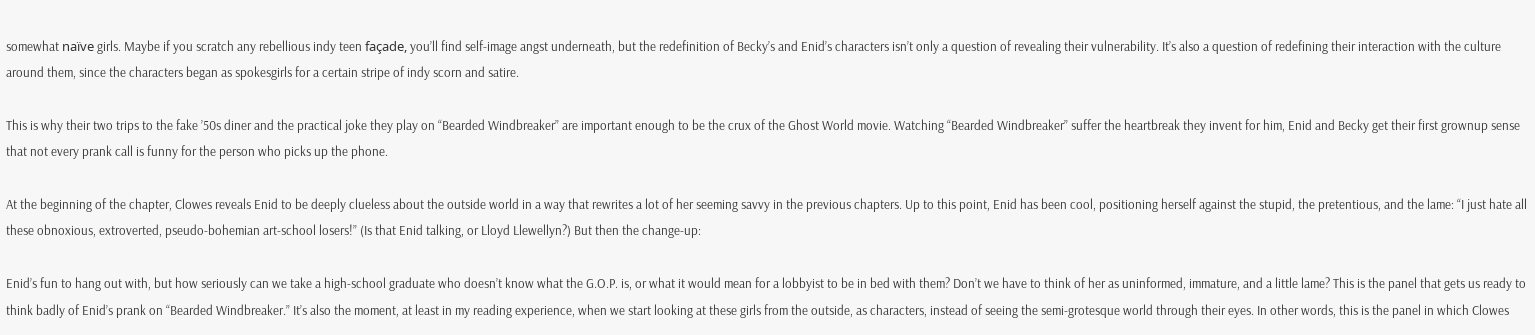somewhat naïve girls. Maybe if you scratch any rebellious indy teen façade, you’ll find self-image angst underneath, but the redefinition of Becky’s and Enid’s characters isn’t only a question of revealing their vulnerability. It’s also a question of redefining their interaction with the culture around them, since the characters began as spokesgirls for a certain stripe of indy scorn and satire.

This is why their two trips to the fake ’50s diner and the practical joke they play on “Bearded Windbreaker” are important enough to be the crux of the Ghost World movie. Watching “Bearded Windbreaker” suffer the heartbreak they invent for him, Enid and Becky get their first grownup sense that not every prank call is funny for the person who picks up the phone.

At the beginning of the chapter, Clowes reveals Enid to be deeply clueless about the outside world in a way that rewrites a lot of her seeming savvy in the previous chapters. Up to this point, Enid has been cool, positioning herself against the stupid, the pretentious, and the lame: “I just hate all these obnoxious, extroverted, pseudo-bohemian art-school losers!” (Is that Enid talking, or Lloyd Llewellyn?) But then the change-up:

Enid’s fun to hang out with, but how seriously can we take a high-school graduate who doesn’t know what the G.O.P. is, or what it would mean for a lobbyist to be in bed with them? Don’t we have to think of her as uninformed, immature, and a little lame? This is the panel that gets us ready to think badly of Enid’s prank on “Bearded Windbreaker.” It’s also the moment, at least in my reading experience, when we start looking at these girls from the outside, as characters, instead of seeing the semi-grotesque world through their eyes. In other words, this is the panel in which Clowes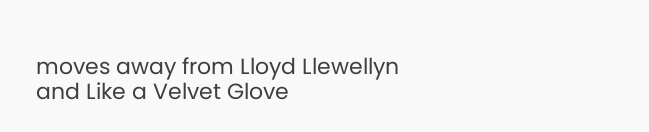moves away from Lloyd Llewellyn and Like a Velvet Glove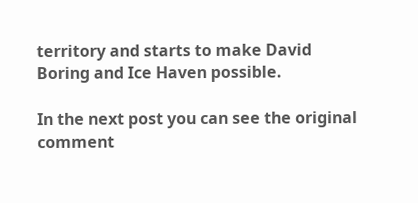territory and starts to make David Boring and Ice Haven possible.

In the next post you can see the original comment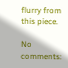flurry from this piece.

No comments: